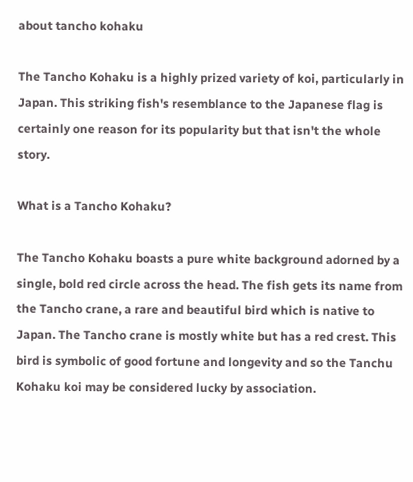about tancho kohaku

The Tancho Kohaku is a highly prized variety of koi, particularly in Japan. This striking fish's resemblance to the Japanese flag is certainly one reason for its popularity but that isn't the whole story.

What is a Tancho Kohaku?

The Tancho Kohaku boasts a pure white background adorned by a single, bold red circle across the head. The fish gets its name from the Tancho crane, a rare and beautiful bird which is native to Japan. The Tancho crane is mostly white but has a red crest. This bird is symbolic of good fortune and longevity and so the Tanchu Kohaku koi may be considered lucky by association.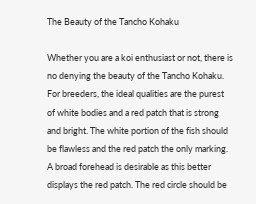The Beauty of the Tancho Kohaku

Whether you are a koi enthusiast or not, there is no denying the beauty of the Tancho Kohaku. For breeders, the ideal qualities are the purest of white bodies and a red patch that is strong and bright. The white portion of the fish should be flawless and the red patch the only marking. A broad forehead is desirable as this better displays the red patch. The red circle should be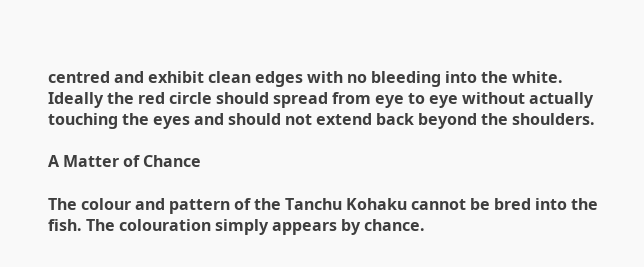centred and exhibit clean edges with no bleeding into the white. Ideally the red circle should spread from eye to eye without actually touching the eyes and should not extend back beyond the shoulders.

A Matter of Chance

The colour and pattern of the Tanchu Kohaku cannot be bred into the fish. The colouration simply appears by chance.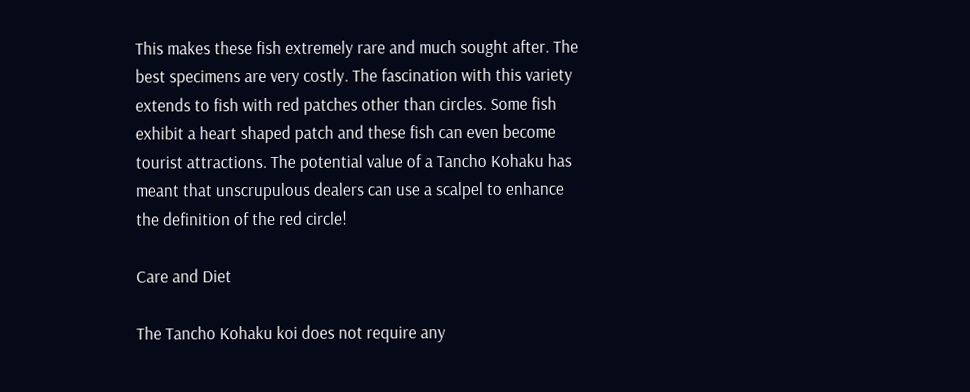This makes these fish extremely rare and much sought after. The best specimens are very costly. The fascination with this variety extends to fish with red patches other than circles. Some fish exhibit a heart shaped patch and these fish can even become tourist attractions. The potential value of a Tancho Kohaku has meant that unscrupulous dealers can use a scalpel to enhance the definition of the red circle!

Care and Diet

The Tancho Kohaku koi does not require any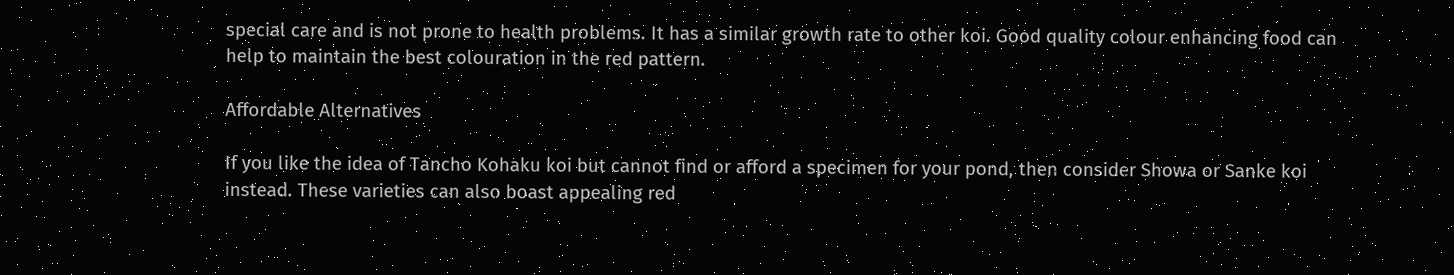special care and is not prone to health problems. It has a similar growth rate to other koi. Good quality colour enhancing food can help to maintain the best colouration in the red pattern.

Affordable Alternatives

If you like the idea of Tancho Kohaku koi but cannot find or afford a specimen for your pond, then consider Showa or Sanke koi instead. These varieties can also boast appealing red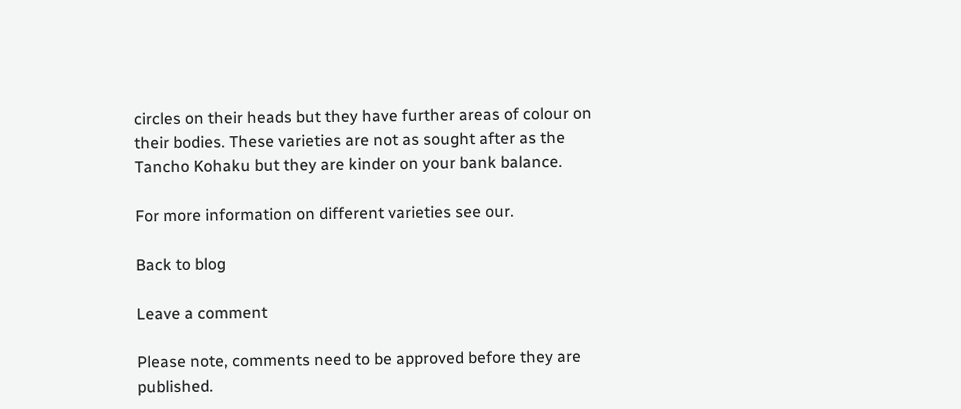circles on their heads but they have further areas of colour on their bodies. These varieties are not as sought after as the Tancho Kohaku but they are kinder on your bank balance.

For more information on different varieties see our.

Back to blog

Leave a comment

Please note, comments need to be approved before they are published.